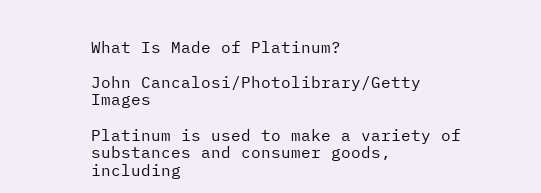What Is Made of Platinum?

John Cancalosi/Photolibrary/Getty Images

Platinum is used to make a variety of substances and consumer goods, including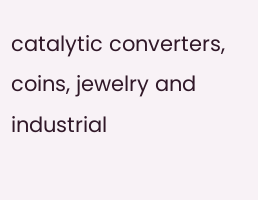catalytic converters, coins, jewelry and industrial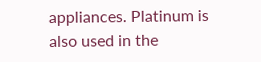appliances. Platinum is also used in the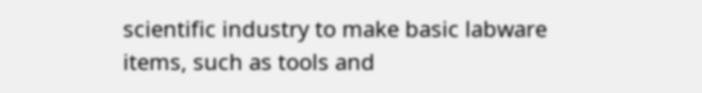scientific industry to make basic labware items, such as tools and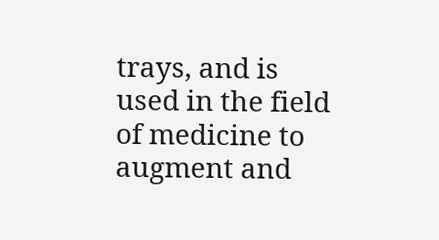trays, and is used in the field of medicine to augment and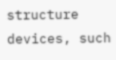structure devices, such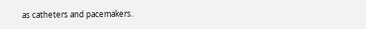as catheters and pacemakers.